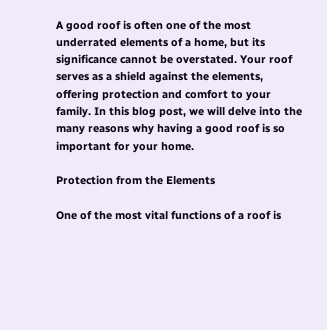A good roof is often one of the most underrated elements of a home, but its significance cannot be overstated. Your roof serves as a shield against the elements, offering protection and comfort to your family. In this blog post, we will delve into the many reasons why having a good roof is so important for your home.

Protection from the Elements

One of the most vital functions of a roof is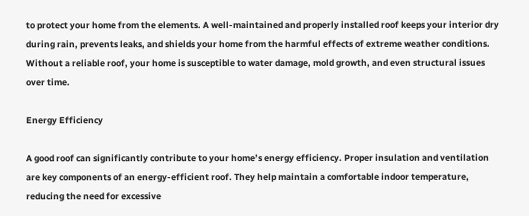to protect your home from the elements. A well-maintained and properly installed roof keeps your interior dry during rain, prevents leaks, and shields your home from the harmful effects of extreme weather conditions. Without a reliable roof, your home is susceptible to water damage, mold growth, and even structural issues over time.

Energy Efficiency

A good roof can significantly contribute to your home’s energy efficiency. Proper insulation and ventilation are key components of an energy-efficient roof. They help maintain a comfortable indoor temperature, reducing the need for excessive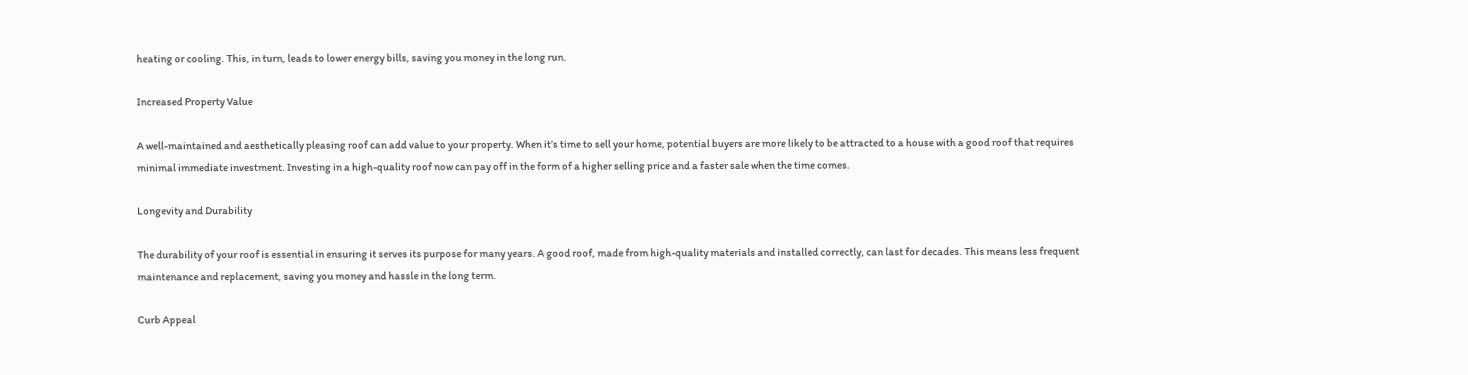heating or cooling. This, in turn, leads to lower energy bills, saving you money in the long run.

Increased Property Value

A well-maintained and aesthetically pleasing roof can add value to your property. When it’s time to sell your home, potential buyers are more likely to be attracted to a house with a good roof that requires minimal immediate investment. Investing in a high-quality roof now can pay off in the form of a higher selling price and a faster sale when the time comes.

Longevity and Durability

The durability of your roof is essential in ensuring it serves its purpose for many years. A good roof, made from high-quality materials and installed correctly, can last for decades. This means less frequent maintenance and replacement, saving you money and hassle in the long term.

Curb Appeal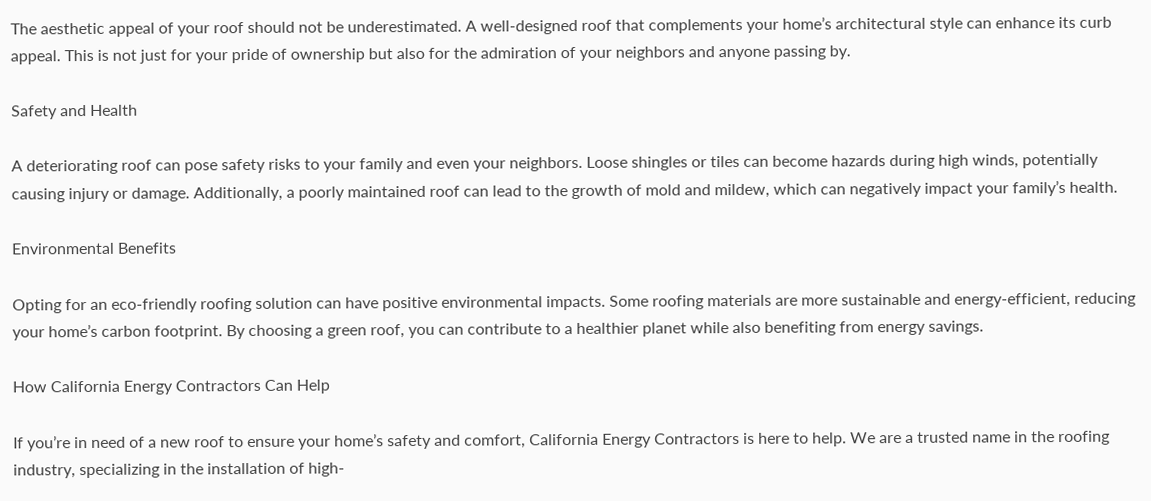The aesthetic appeal of your roof should not be underestimated. A well-designed roof that complements your home’s architectural style can enhance its curb appeal. This is not just for your pride of ownership but also for the admiration of your neighbors and anyone passing by.

Safety and Health

A deteriorating roof can pose safety risks to your family and even your neighbors. Loose shingles or tiles can become hazards during high winds, potentially causing injury or damage. Additionally, a poorly maintained roof can lead to the growth of mold and mildew, which can negatively impact your family’s health.

Environmental Benefits

Opting for an eco-friendly roofing solution can have positive environmental impacts. Some roofing materials are more sustainable and energy-efficient, reducing your home’s carbon footprint. By choosing a green roof, you can contribute to a healthier planet while also benefiting from energy savings.

How California Energy Contractors Can Help

If you’re in need of a new roof to ensure your home’s safety and comfort, California Energy Contractors is here to help. We are a trusted name in the roofing industry, specializing in the installation of high-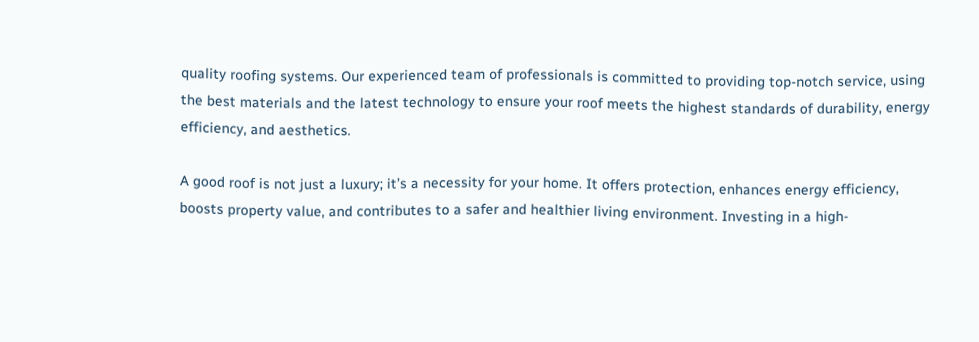quality roofing systems. Our experienced team of professionals is committed to providing top-notch service, using the best materials and the latest technology to ensure your roof meets the highest standards of durability, energy efficiency, and aesthetics.

A good roof is not just a luxury; it’s a necessity for your home. It offers protection, enhances energy efficiency, boosts property value, and contributes to a safer and healthier living environment. Investing in a high-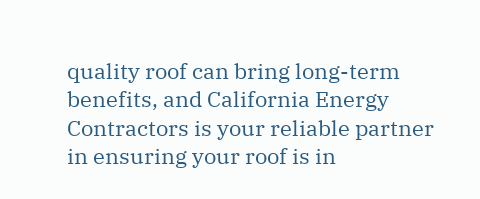quality roof can bring long-term benefits, and California Energy Contractors is your reliable partner in ensuring your roof is in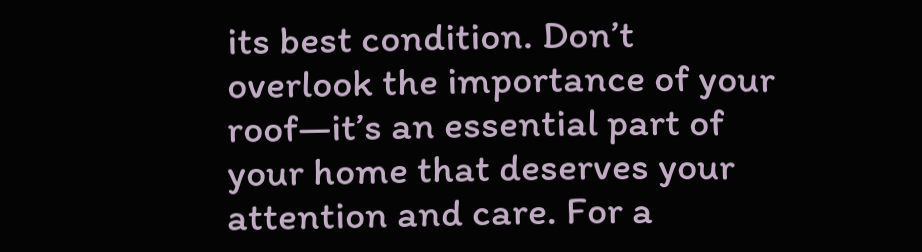its best condition. Don’t overlook the importance of your roof—it’s an essential part of your home that deserves your attention and care. For a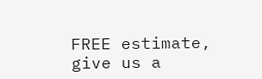FREE estimate, give us a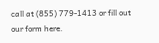call at (855) 779-1413 or fill out our form here.